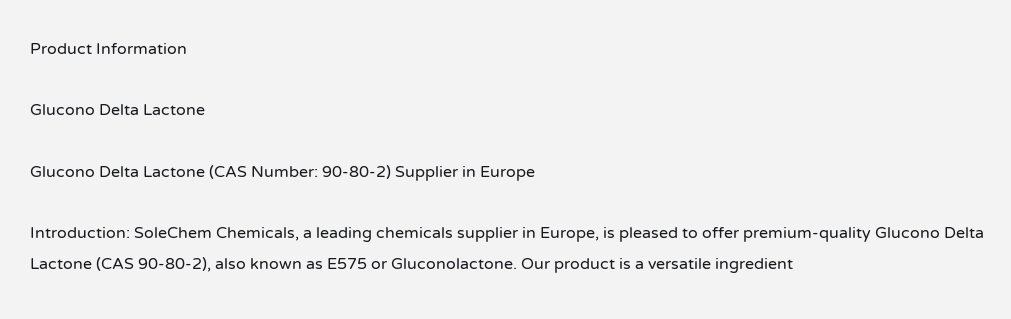Product Information

Glucono Delta Lactone

Glucono Delta Lactone (CAS Number: 90-80-2) Supplier in Europe

Introduction: SoleChem Chemicals, a leading chemicals supplier in Europe, is pleased to offer premium-quality Glucono Delta Lactone (CAS 90-80-2), also known as E575 or Gluconolactone. Our product is a versatile ingredient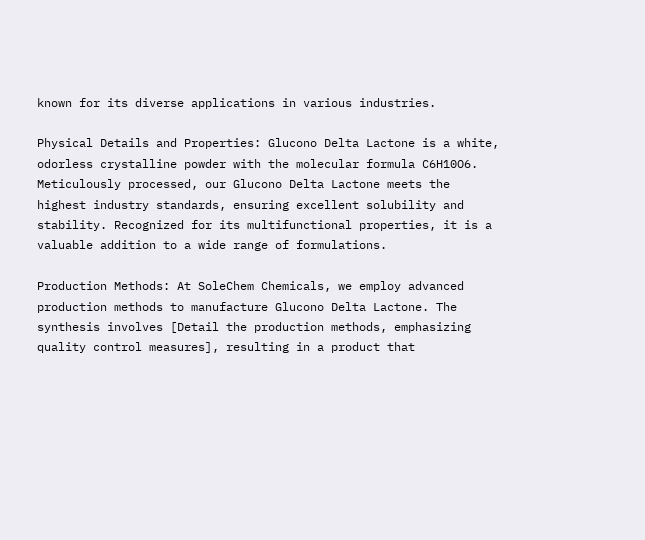known for its diverse applications in various industries.

Physical Details and Properties: Glucono Delta Lactone is a white, odorless crystalline powder with the molecular formula C6H10O6. Meticulously processed, our Glucono Delta Lactone meets the highest industry standards, ensuring excellent solubility and stability. Recognized for its multifunctional properties, it is a valuable addition to a wide range of formulations.

Production Methods: At SoleChem Chemicals, we employ advanced production methods to manufacture Glucono Delta Lactone. The synthesis involves [Detail the production methods, emphasizing quality control measures], resulting in a product that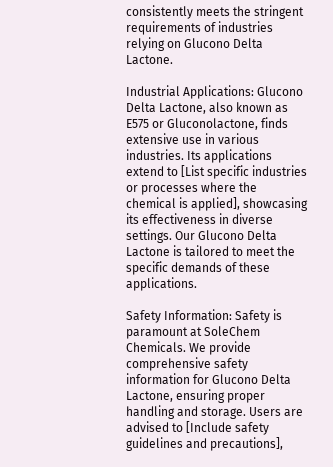consistently meets the stringent requirements of industries relying on Glucono Delta Lactone.

Industrial Applications: Glucono Delta Lactone, also known as E575 or Gluconolactone, finds extensive use in various industries. Its applications extend to [List specific industries or processes where the chemical is applied], showcasing its effectiveness in diverse settings. Our Glucono Delta Lactone is tailored to meet the specific demands of these applications.

Safety Information: Safety is paramount at SoleChem Chemicals. We provide comprehensive safety information for Glucono Delta Lactone, ensuring proper handling and storage. Users are advised to [Include safety guidelines and precautions],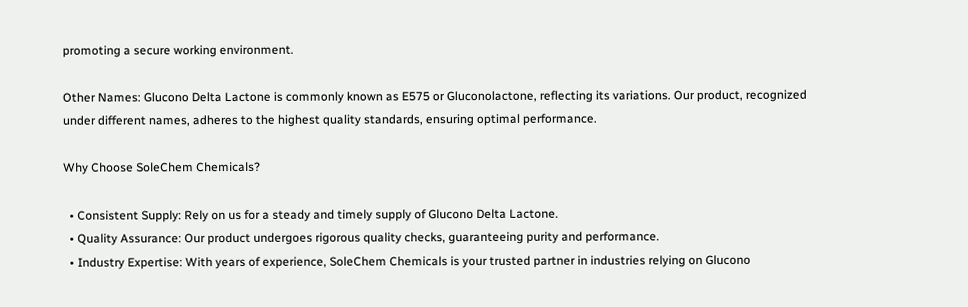promoting a secure working environment.

Other Names: Glucono Delta Lactone is commonly known as E575 or Gluconolactone, reflecting its variations. Our product, recognized under different names, adheres to the highest quality standards, ensuring optimal performance.

Why Choose SoleChem Chemicals?

  • Consistent Supply: Rely on us for a steady and timely supply of Glucono Delta Lactone.
  • Quality Assurance: Our product undergoes rigorous quality checks, guaranteeing purity and performance.
  • Industry Expertise: With years of experience, SoleChem Chemicals is your trusted partner in industries relying on Glucono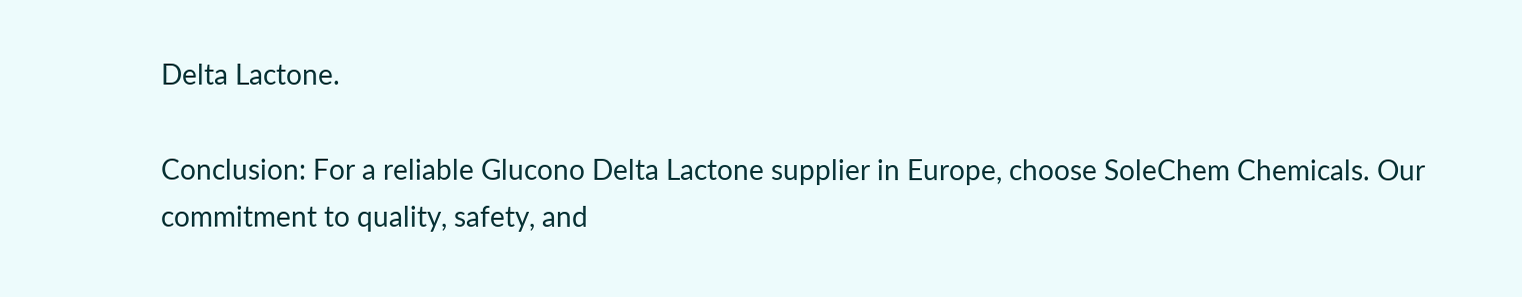Delta Lactone.

Conclusion: For a reliable Glucono Delta Lactone supplier in Europe, choose SoleChem Chemicals. Our commitment to quality, safety, and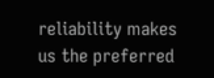reliability makes us the preferred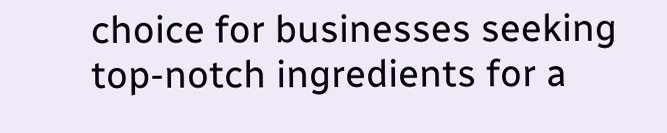choice for businesses seeking top-notch ingredients for a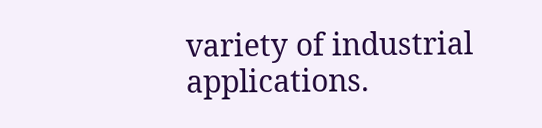variety of industrial applications.